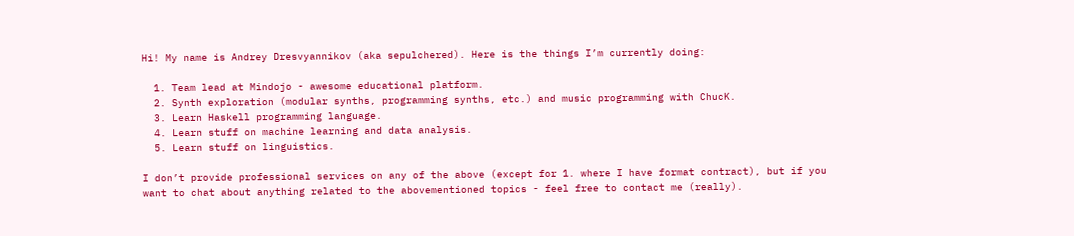Hi! My name is Andrey Dresvyannikov (aka sepulchered). Here is the things I’m currently doing:

  1. Team lead at Mindojo - awesome educational platform.
  2. Synth exploration (modular synths, programming synths, etc.) and music programming with ChucK.
  3. Learn Haskell programming language.
  4. Learn stuff on machine learning and data analysis.
  5. Learn stuff on linguistics.

I don’t provide professional services on any of the above (except for 1. where I have format contract), but if you want to chat about anything related to the abovementioned topics - feel free to contact me (really).